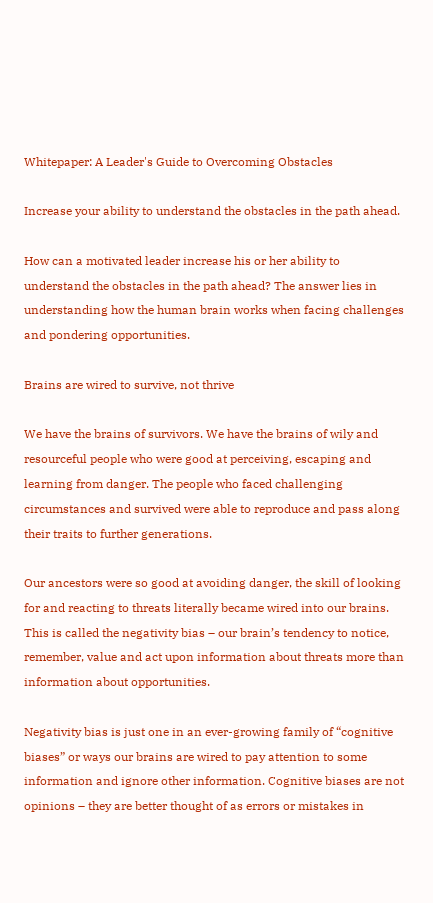Whitepaper: A Leader's Guide to Overcoming Obstacles

Increase your ability to understand the obstacles in the path ahead.

How can a motivated leader increase his or her ability to understand the obstacles in the path ahead? The answer lies in understanding how the human brain works when facing challenges and pondering opportunities.

Brains are wired to survive, not thrive

We have the brains of survivors. We have the brains of wily and resourceful people who were good at perceiving, escaping and learning from danger. The people who faced challenging circumstances and survived were able to reproduce and pass along their traits to further generations.

Our ancestors were so good at avoiding danger, the skill of looking for and reacting to threats literally became wired into our brains. This is called the negativity bias – our brain’s tendency to notice, remember, value and act upon information about threats more than information about opportunities.

Negativity bias is just one in an ever-growing family of “cognitive biases” or ways our brains are wired to pay attention to some information and ignore other information. Cognitive biases are not opinions – they are better thought of as errors or mistakes in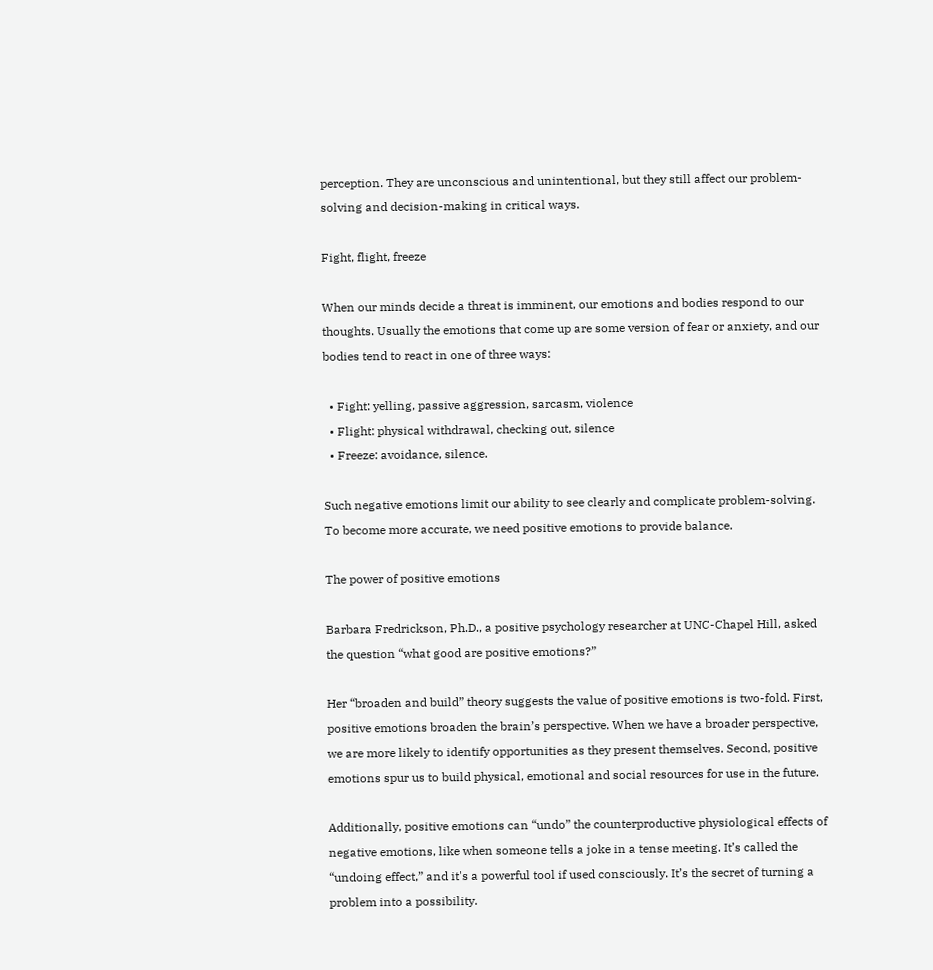perception. They are unconscious and unintentional, but they still affect our problem-solving and decision-making in critical ways.

Fight, flight, freeze

When our minds decide a threat is imminent, our emotions and bodies respond to our thoughts. Usually the emotions that come up are some version of fear or anxiety, and our bodies tend to react in one of three ways:

  • Fight: yelling, passive aggression, sarcasm, violence
  • Flight: physical withdrawal, checking out, silence
  • Freeze: avoidance, silence.

Such negative emotions limit our ability to see clearly and complicate problem-solving. To become more accurate, we need positive emotions to provide balance.

The power of positive emotions

Barbara Fredrickson, Ph.D., a positive psychology researcher at UNC-Chapel Hill, asked the question “what good are positive emotions?”

Her “broaden and build” theory suggests the value of positive emotions is two-fold. First, positive emotions broaden the brain’s perspective. When we have a broader perspective, we are more likely to identify opportunities as they present themselves. Second, positive emotions spur us to build physical, emotional and social resources for use in the future.

Additionally, positive emotions can “undo” the counterproductive physiological effects of negative emotions, like when someone tells a joke in a tense meeting. It’s called the “undoing effect,” and it's a powerful tool if used consciously. It’s the secret of turning a problem into a possibility.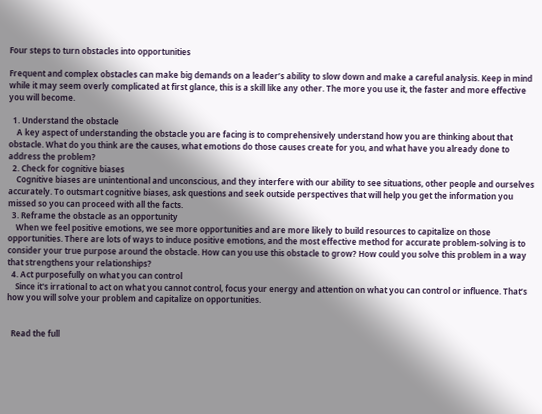Four steps to turn obstacles into opportunities

Frequent and complex obstacles can make big demands on a leader’s ability to slow down and make a careful analysis. Keep in mind while it may seem overly complicated at first glance, this is a skill like any other. The more you use it, the faster and more effective you will become.

  1. Understand the obstacle
    A key aspect of understanding the obstacle you are facing is to comprehensively understand how you are thinking about that obstacle. What do you think are the causes, what emotions do those causes create for you, and what have you already done to address the problem?
  2. Check for cognitive biases
    Cognitive biases are unintentional and unconscious, and they interfere with our ability to see situations, other people and ourselves accurately. To outsmart cognitive biases, ask questions and seek outside perspectives that will help you get the information you missed so you can proceed with all the facts.
  3. Reframe the obstacle as an opportunity
    When we feel positive emotions, we see more opportunities and are more likely to build resources to capitalize on those opportunities. There are lots of ways to induce positive emotions, and the most effective method for accurate problem-solving is to consider your true purpose around the obstacle. How can you use this obstacle to grow? How could you solve this problem in a way that strengthens your relationships?
  4. Act purposefully on what you can control
    Since it's irrational to act on what you cannot control, focus your energy and attention on what you can control or influence. That’s how you will solve your problem and capitalize on opportunities.


  Read the full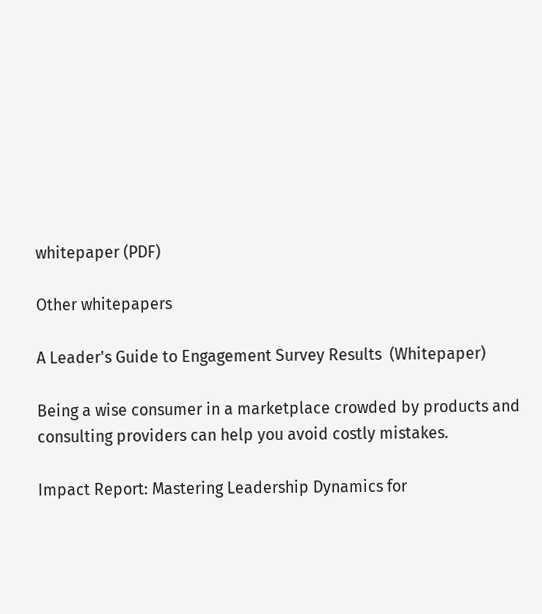whitepaper (PDF)

Other whitepapers

A Leader's Guide to Engagement Survey Results  (Whitepaper)

Being a wise consumer in a marketplace crowded by products and consulting providers can help you avoid costly mistakes.

Impact Report: Mastering Leadership Dynamics for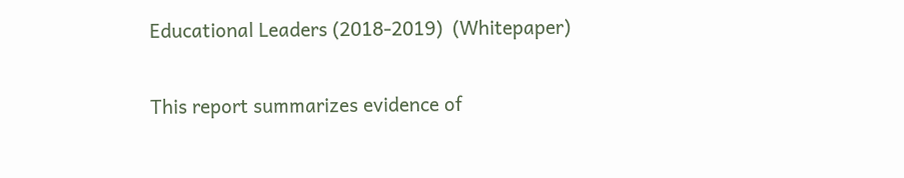Educational Leaders (2018-2019)  (Whitepaper)

This report summarizes evidence of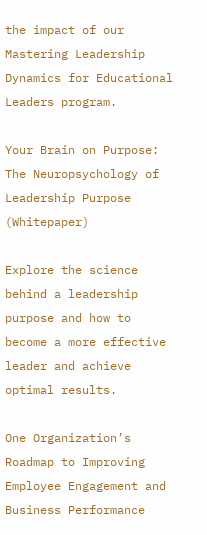the impact of our Mastering Leadership Dynamics for Educational Leaders program.

Your Brain on Purpose: The Neuropsychology of Leadership Purpose  (Whitepaper)

Explore the science behind a leadership purpose and how to become a more effective leader and achieve optimal results.

One Organization’s Roadmap to Improving Employee Engagement and Business Performance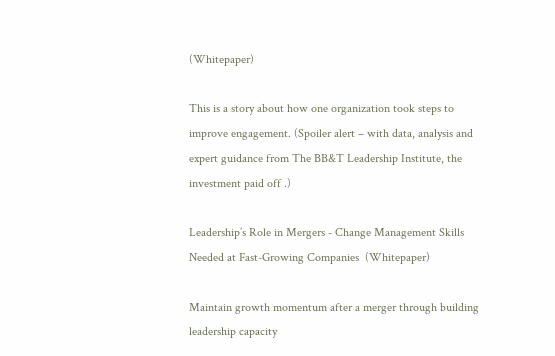(Whitepaper)

This is a story about how one organization took steps to improve engagement. (Spoiler alert – with data, analysis and expert guidance from The BB&T Leadership Institute, the investment paid off .)

Leadership’s Role in Mergers - Change Management Skills Needed at Fast-Growing Companies  (Whitepaper)

Maintain growth momentum after a merger through building leadership capacity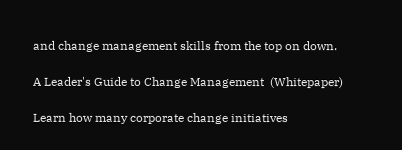and change management skills from the top on down.

A Leader's Guide to Change Management  (Whitepaper)

Learn how many corporate change initiatives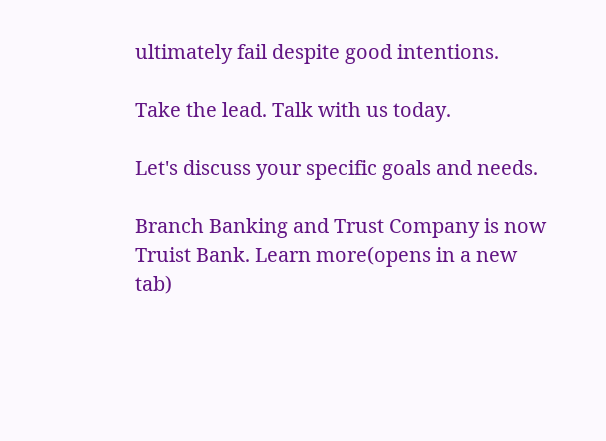ultimately fail despite good intentions.

Take the lead. Talk with us today.

Let's discuss your specific goals and needs.

Branch Banking and Trust Company is now Truist Bank. Learn more(opens in a new tab)